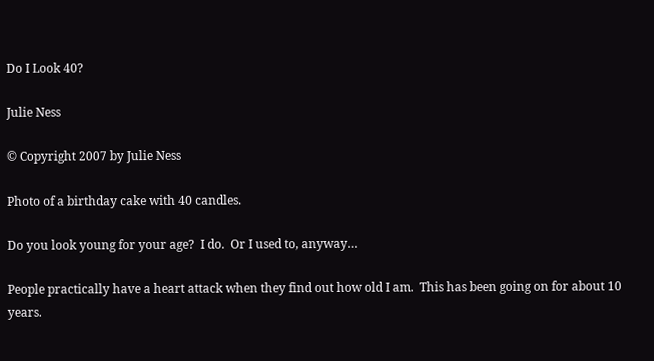Do I Look 40?

Julie Ness

© Copyright 2007 by Julie Ness

Photo of a birthday cake with 40 candles.

Do you look young for your age?  I do.  Or I used to, anyway…

People practically have a heart attack when they find out how old I am.  This has been going on for about 10 years.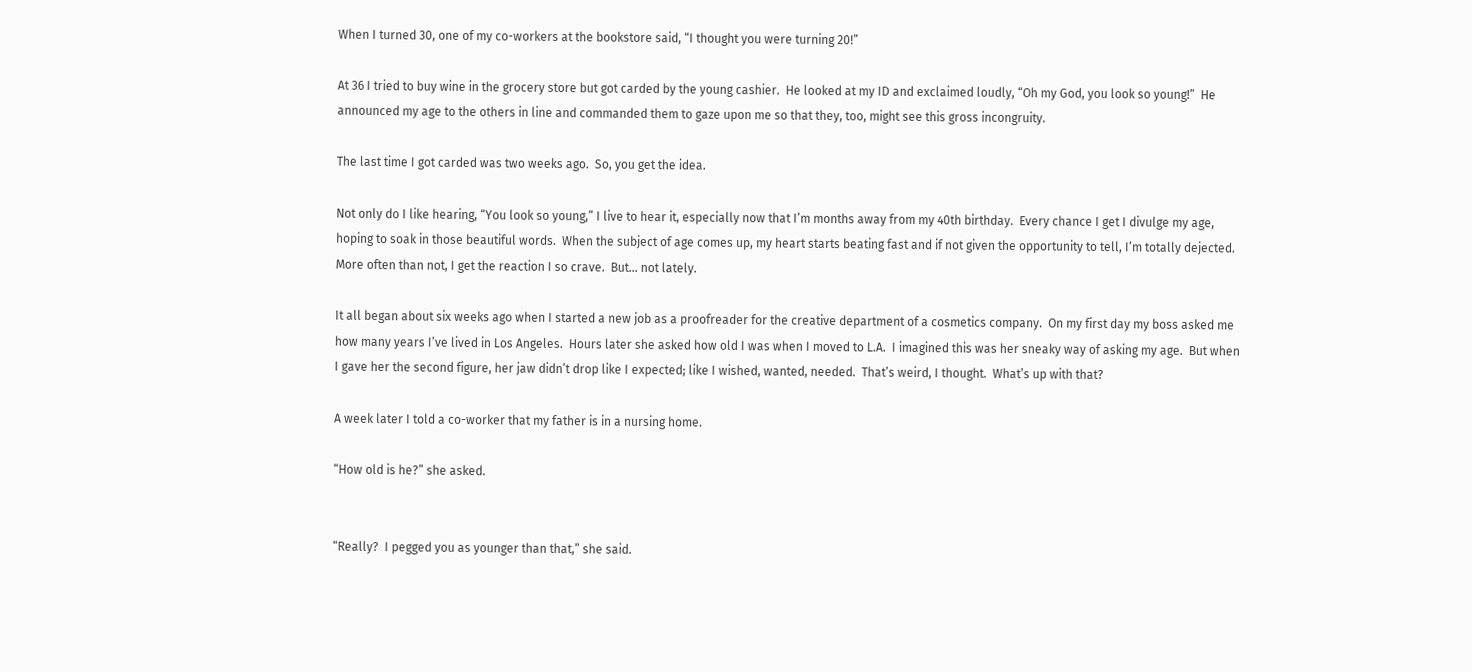When I turned 30, one of my co-workers at the bookstore said, “I thought you were turning 20!”

At 36 I tried to buy wine in the grocery store but got carded by the young cashier.  He looked at my ID and exclaimed loudly, “Oh my God, you look so young!”  He announced my age to the others in line and commanded them to gaze upon me so that they, too, might see this gross incongruity.

The last time I got carded was two weeks ago.  So, you get the idea.

Not only do I like hearing, “You look so young,” I live to hear it, especially now that I’m months away from my 40th birthday.  Every chance I get I divulge my age, hoping to soak in those beautiful words.  When the subject of age comes up, my heart starts beating fast and if not given the opportunity to tell, I’m totally dejected.  More often than not, I get the reaction I so crave.  But... not lately.

It all began about six weeks ago when I started a new job as a proofreader for the creative department of a cosmetics company.  On my first day my boss asked me how many years I’ve lived in Los Angeles.  Hours later she asked how old I was when I moved to L.A.  I imagined this was her sneaky way of asking my age.  But when I gave her the second figure, her jaw didn’t drop like I expected; like I wished, wanted, needed.  That’s weird, I thought.  What’s up with that?

A week later I told a co-worker that my father is in a nursing home.

“How old is he?” she asked.


“Really?  I pegged you as younger than that,” she said.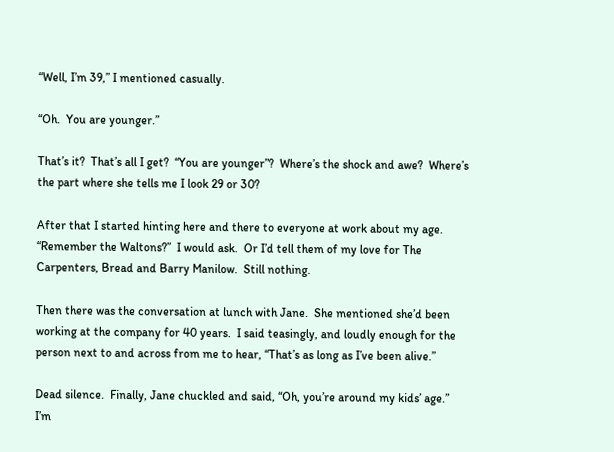“Well, I’m 39,” I mentioned casually.

“Oh.  You are younger.”

That’s it?  That’s all I get?  “You are younger”?  Where’s the shock and awe?  Where’s the part where she tells me I look 29 or 30?

After that I started hinting here and there to everyone at work about my age.  “Remember the Waltons?”  I would ask.  Or I’d tell them of my love for The Carpenters, Bread and Barry Manilow.  Still nothing.

Then there was the conversation at lunch with Jane.  She mentioned she’d been working at the company for 40 years.  I said teasingly, and loudly enough for the person next to and across from me to hear, “That’s as long as I’ve been alive.”

Dead silence.  Finally, Jane chuckled and said, “Oh, you’re around my kids’ age.”  I’m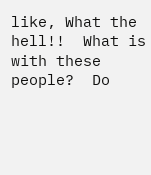like, What the hell!!  What is with these people?  Do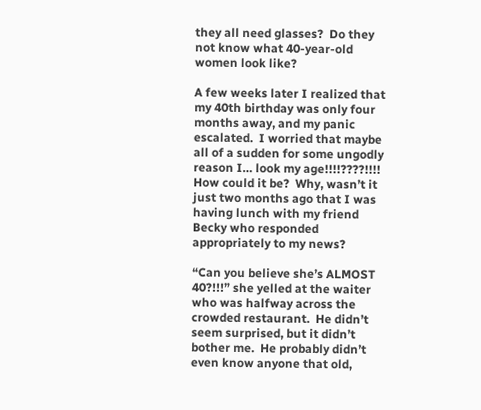they all need glasses?  Do they not know what 40-year-old women look like?

A few weeks later I realized that my 40th birthday was only four months away, and my panic escalated.  I worried that maybe all of a sudden for some ungodly reason I… look my age!!!!????!!!!  How could it be?  Why, wasn’t it just two months ago that I was having lunch with my friend Becky who responded appropriately to my news?

“Can you believe she’s ALMOST 40?!!!” she yelled at the waiter who was halfway across the crowded restaurant.  He didn’t seem surprised, but it didn’t bother me.  He probably didn’t even know anyone that old,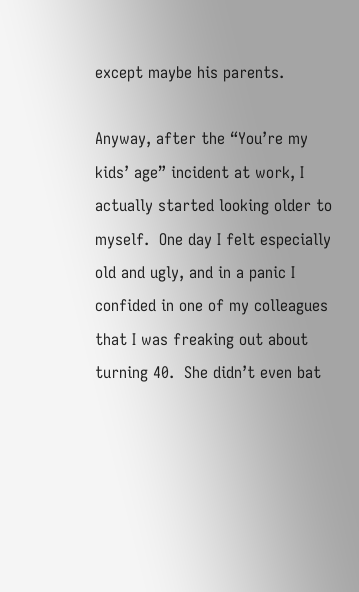except maybe his parents.

Anyway, after the “You’re my kids’ age” incident at work, I actually started looking older to myself.  One day I felt especially old and ugly, and in a panic I confided in one of my colleagues that I was freaking out about turning 40.  She didn’t even bat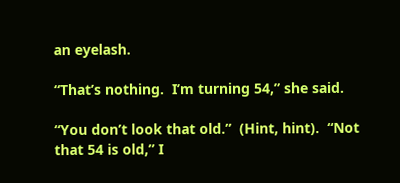an eyelash.

“That’s nothing.  I’m turning 54,” she said.

“You don’t look that old.”  (Hint, hint).  “Not that 54 is old,” I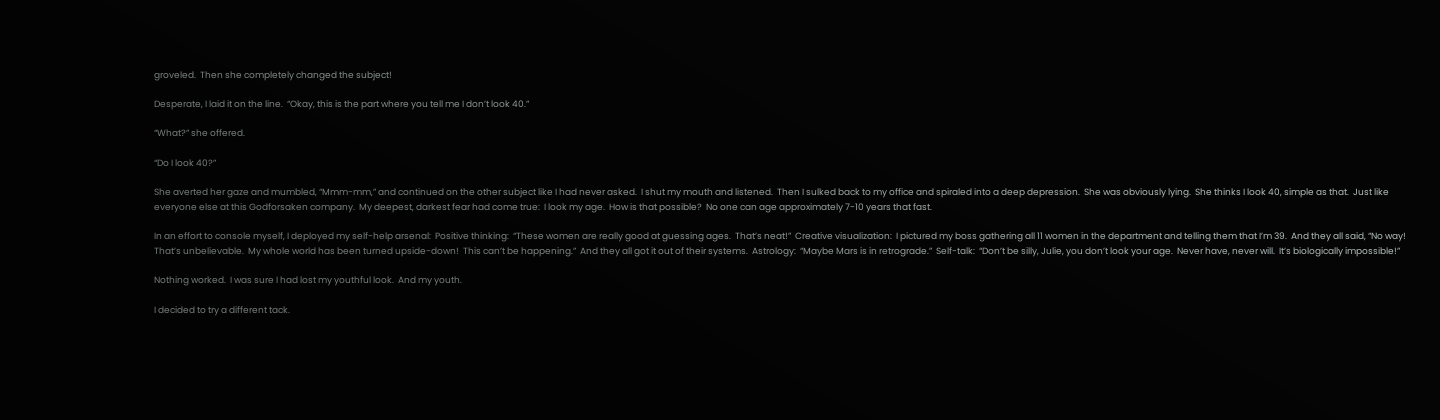groveled.  Then she completely changed the subject!

Desperate, I laid it on the line.  “Okay, this is the part where you tell me I don’t look 40.”

“What?” she offered.

“Do I look 40?”

She averted her gaze and mumbled, “Mmm-mm,” and continued on the other subject like I had never asked.  I shut my mouth and listened.  Then I sulked back to my office and spiraled into a deep depression.  She was obviously lying.  She thinks I look 40, simple as that.  Just like everyone else at this Godforsaken company.  My deepest, darkest fear had come true:  I look my age.  How is that possible?  No one can age approximately 7-10 years that fast.

In an effort to console myself, I deployed my self-help arsenal:  Positive thinking:  “These women are really good at guessing ages.  That’s neat!”  Creative visualization:  I pictured my boss gathering all 11 women in the department and telling them that I’m 39.  And they all said, “No way! That’s unbelievable.  My whole world has been turned upside-down!  This can’t be happening.”  And they all got it out of their systems.  Astrology:  “Maybe Mars is in retrograde.”  Self-talk:  “Don’t be silly, Julie, you don’t look your age.  Never have, never will.  It’s biologically impossible!”

Nothing worked.  I was sure I had lost my youthful look.  And my youth.

I decided to try a different tack.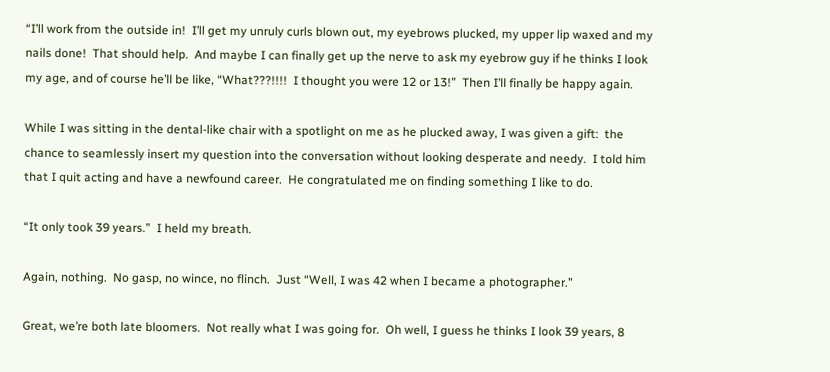“I’ll work from the outside in!  I’ll get my unruly curls blown out, my eyebrows plucked, my upper lip waxed and my nails done!  That should help.  And maybe I can finally get up the nerve to ask my eyebrow guy if he thinks I look my age, and of course he’ll be like, “What???!!!!  I thought you were 12 or 13!”  Then I’ll finally be happy again.

While I was sitting in the dental-like chair with a spotlight on me as he plucked away, I was given a gift:  the chance to seamlessly insert my question into the conversation without looking desperate and needy.  I told him that I quit acting and have a newfound career.  He congratulated me on finding something I like to do.

“It only took 39 years.”  I held my breath.

Again, nothing.  No gasp, no wince, no flinch.  Just “Well, I was 42 when I became a photographer.”

Great, we’re both late bloomers.  Not really what I was going for.  Oh well, I guess he thinks I look 39 years, 8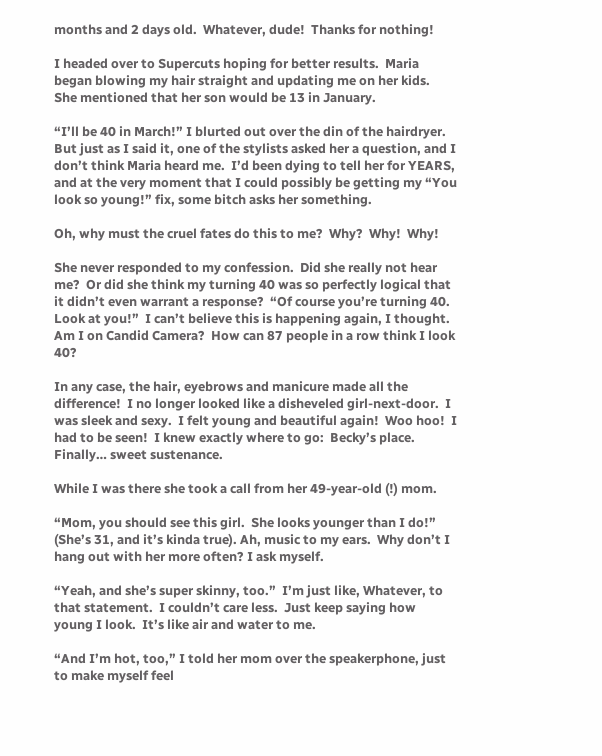months and 2 days old.  Whatever, dude!  Thanks for nothing!

I headed over to Supercuts hoping for better results.  Maria began blowing my hair straight and updating me on her kids.  She mentioned that her son would be 13 in January.

“I’ll be 40 in March!” I blurted out over the din of the hairdryer.  But just as I said it, one of the stylists asked her a question, and I don’t think Maria heard me.  I’d been dying to tell her for YEARS, and at the very moment that I could possibly be getting my “You look so young!” fix, some bitch asks her something.

Oh, why must the cruel fates do this to me?  Why?  Why!  Why!

She never responded to my confession.  Did she really not hear me?  Or did she think my turning 40 was so perfectly logical that it didn’t even warrant a response?  “Of course you’re turning 40.  Look at you!”  I can’t believe this is happening again, I thought.  Am I on Candid Camera?  How can 87 people in a row think I look 40?

In any case, the hair, eyebrows and manicure made all the difference!  I no longer looked like a disheveled girl-next-door.  I was sleek and sexy.  I felt young and beautiful again!  Woo hoo!  I had to be seen!  I knew exactly where to go:  Becky’s place.  Finally… sweet sustenance.

While I was there she took a call from her 49-year-old (!) mom.

“Mom, you should see this girl.  She looks younger than I do!”  (She’s 31, and it’s kinda true). Ah, music to my ears.  Why don’t I hang out with her more often? I ask myself.

“Yeah, and she’s super skinny, too.”  I’m just like, Whatever, to that statement.  I couldn’t care less.  Just keep saying how young I look.  It’s like air and water to me.

“And I’m hot, too,” I told her mom over the speakerphone, just to make myself feel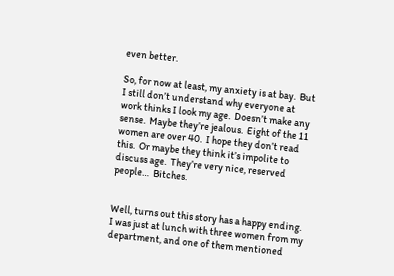even better.

So, for now at least, my anxiety is at bay.  But I still don’t understand why everyone at work thinks I look my age.  Doesn’t make any sense.  Maybe they’re jealous.  Eight of the 11 women are over 40.  I hope they don’t read this.  Or maybe they think it’s impolite to discuss age.  They’re very nice, reserved people…  Bitches.


Well, turns out this story has a happy ending.  I was just at lunch with three women from my department, and one of them mentioned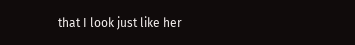that I look just like her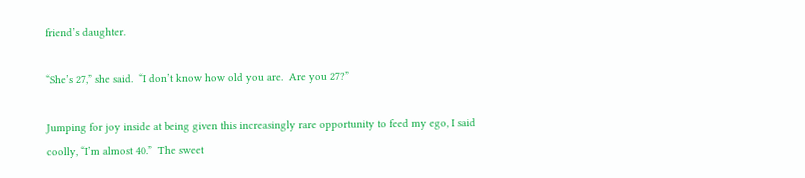friend’s daughter.

“She’s 27,” she said.  “I don’t know how old you are.  Are you 27?”

Jumping for joy inside at being given this increasingly rare opportunity to feed my ego, I said coolly, “I’m almost 40.”  The sweet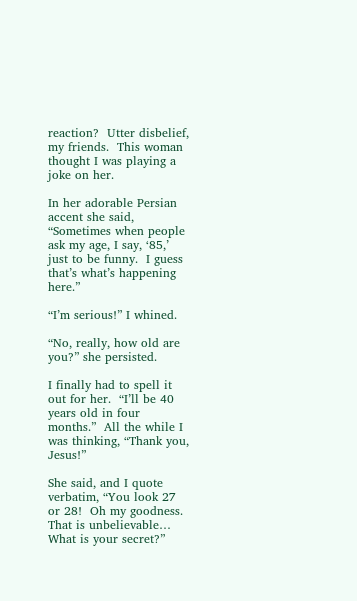reaction?  Utter disbelief, my friends.  This woman thought I was playing a joke on her.

In her adorable Persian accent she said, “Sometimes when people ask my age, I say, ‘85,’ just to be funny.  I guess that’s what’s happening here.”

“I’m serious!” I whined.

“No, really, how old are you?” she persisted.

I finally had to spell it out for her.  “I’ll be 40 years old in four months.”  All the while I was thinking, “Thank you, Jesus!”

She said, and I quote verbatim, “You look 27 or 28!  Oh my goodness.  That is unbelievable… What is your secret?”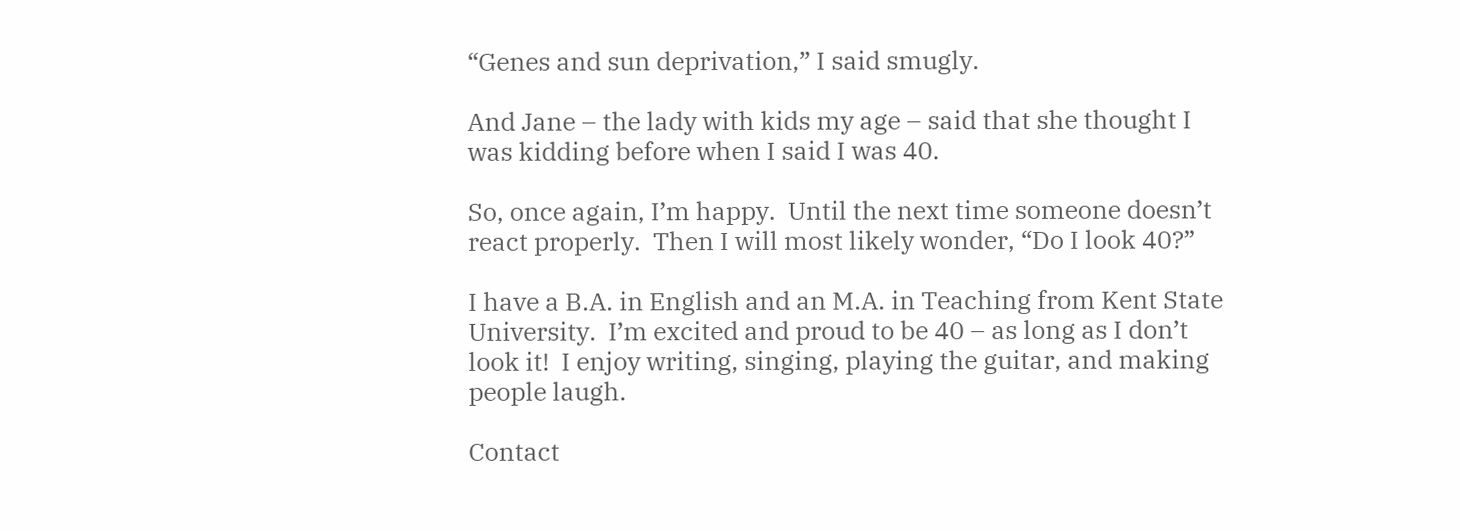“Genes and sun deprivation,” I said smugly.

And Jane – the lady with kids my age – said that she thought I was kidding before when I said I was 40.

So, once again, I’m happy.  Until the next time someone doesn’t react properly.  Then I will most likely wonder, “Do I look 40?”

I have a B.A. in English and an M.A. in Teaching from Kent State University.  I’m excited and proud to be 40 – as long as I don’t look it!  I enjoy writing, singing, playing the guitar, and making people laugh.

Contact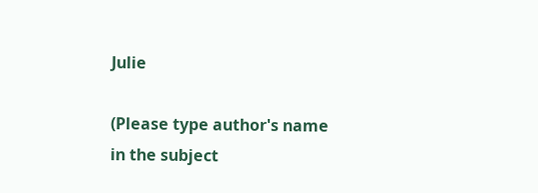Julie

(Please type author's name
in the subject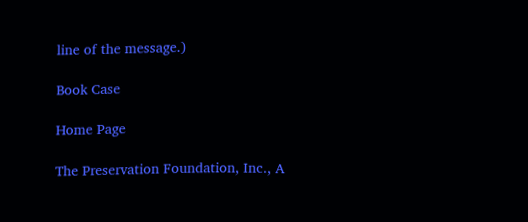line of the message.)

Book Case

Home Page

The Preservation Foundation, Inc., A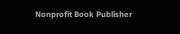Nonprofit Book Publisher